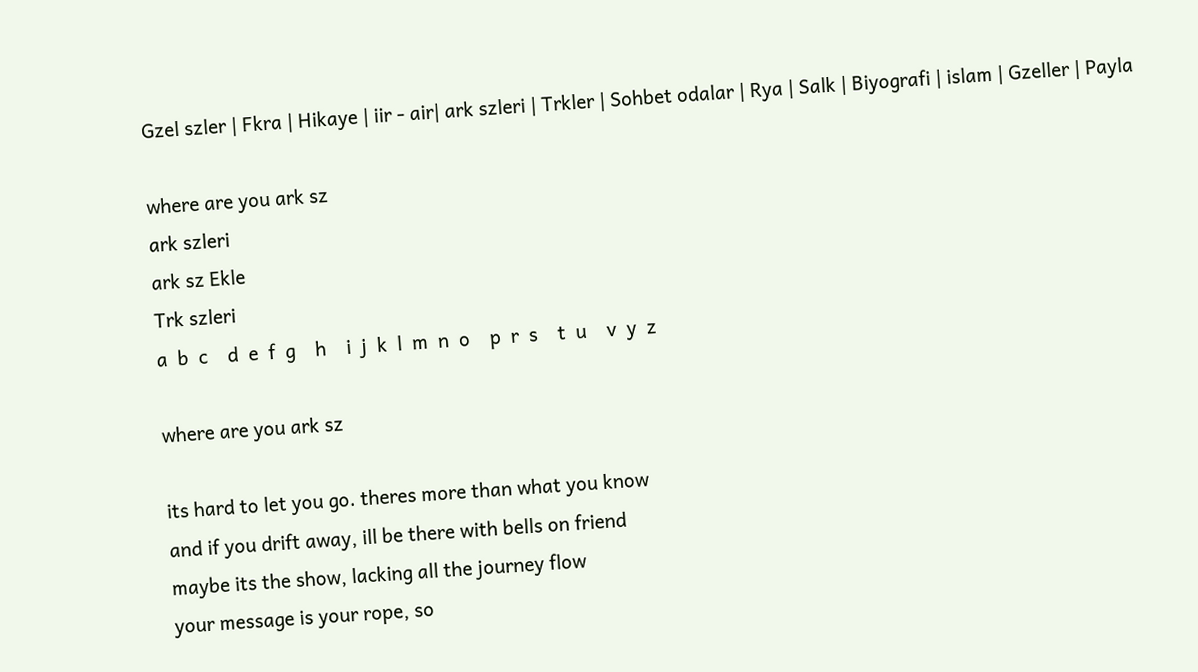Gzel szler | Fkra | Hikaye | iir - air| ark szleri | Trkler | Sohbet odalar | Rya | Salk | Biyografi | islam | Gzeller | Payla

where are you ark sz
ark szleri
ark sz Ekle
Trk szleri
a  b  c    d  e  f  g    h    i  j  k  l  m  n  o    p  r  s    t  u    v  y  z

where are you ark sz

its hard to let you go. theres more than what you know
and if you drift away, ill be there with bells on friend
maybe its the show, lacking all the journey flow
your message is your rope, so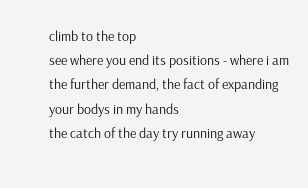climb to the top
see where you end its positions - where i am
the further demand, the fact of expanding
your bodys in my hands
the catch of the day try running away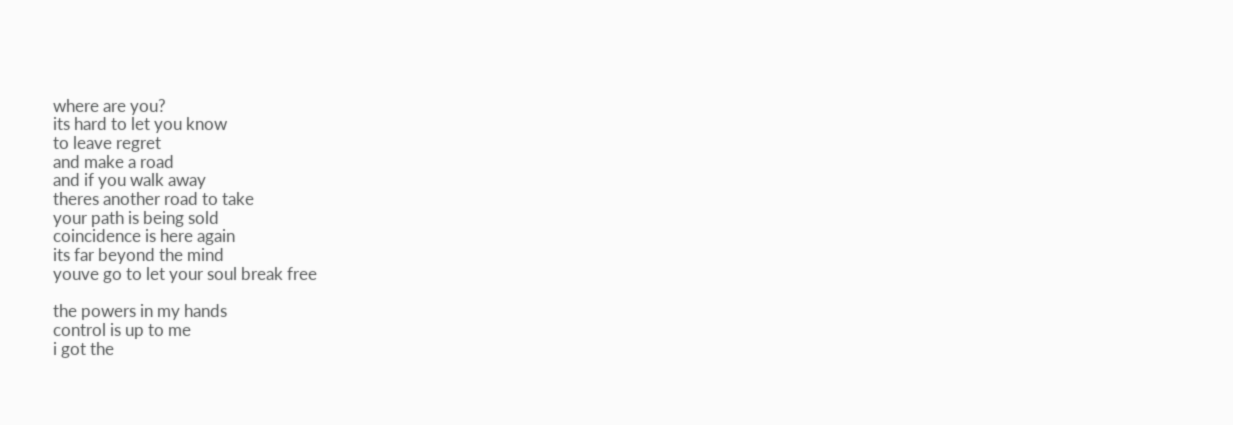where are you?
its hard to let you know
to leave regret
and make a road
and if you walk away
theres another road to take
your path is being sold
coincidence is here again
its far beyond the mind
youve go to let your soul break free

the powers in my hands
control is up to me
i got the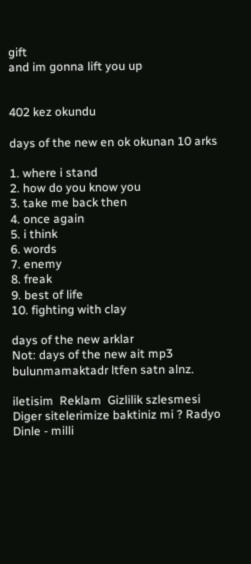gift
and im gonna lift you up


402 kez okundu

days of the new en ok okunan 10 arks

1. where i stand
2. how do you know you
3. take me back then
4. once again
5. i think
6. words
7. enemy
8. freak
9. best of life
10. fighting with clay

days of the new arklar
Not: days of the new ait mp3 bulunmamaktadr ltfen satn alnz.

iletisim  Reklam  Gizlilik szlesmesi
Diger sitelerimize baktiniz mi ? Radyo Dinle - milli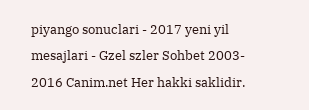piyango sonuclari - 2017 yeni yil mesajlari - Gzel szler Sohbet 2003- 2016 Canim.net Her hakki saklidir.